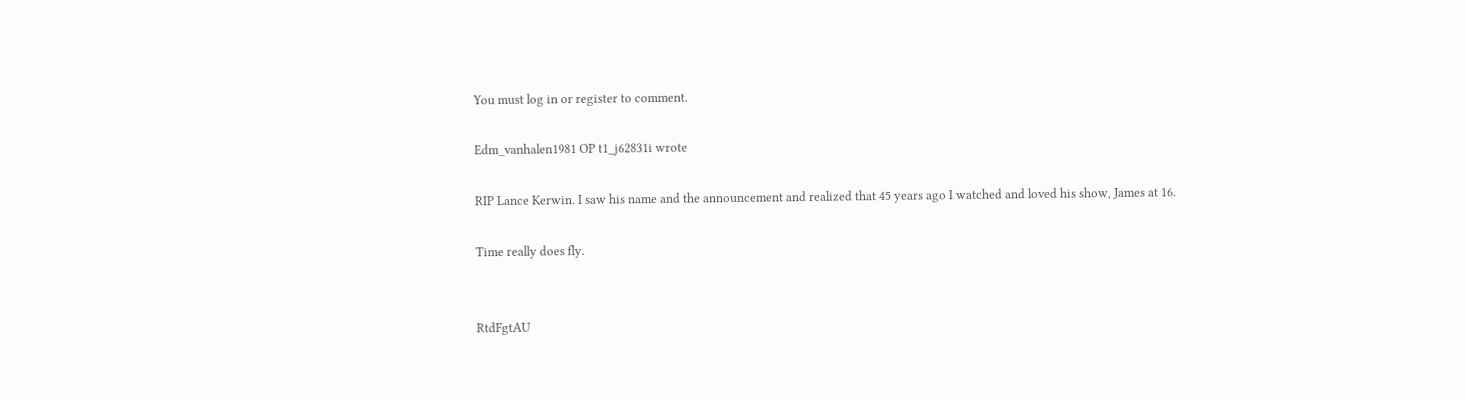You must log in or register to comment.

Edm_vanhalen1981 OP t1_j62831i wrote

RIP Lance Kerwin. I saw his name and the announcement and realized that 45 years ago I watched and loved his show, James at 16.

Time really does fly.


RtdFgtAU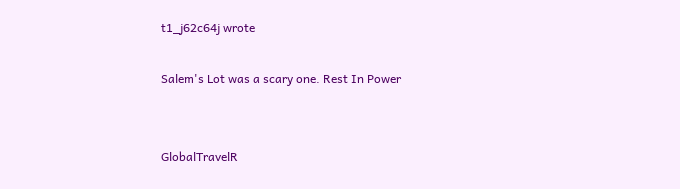t1_j62c64j wrote

Salem's Lot was a scary one. Rest In Power


GlobalTravelR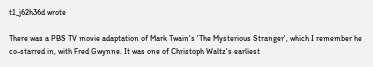t1_j62h36d wrote

There was a PBS TV movie adaptation of Mark Twain's 'The Mysterious Stranger', which I remember he co-starred in, with Fred Gwynne. It was one of Christoph Waltz's earliest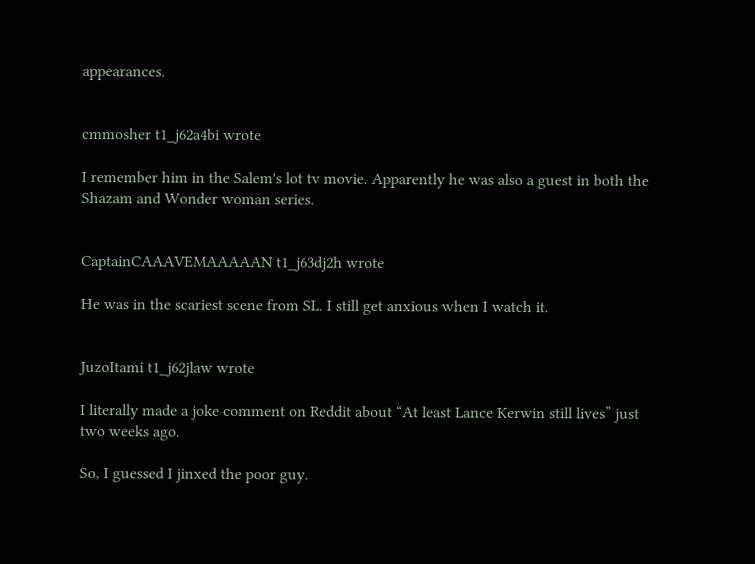appearances.


cmmosher t1_j62a4bi wrote

I remember him in the Salem's lot tv movie. Apparently he was also a guest in both the Shazam and Wonder woman series.


CaptainCAAAVEMAAAAAN t1_j63dj2h wrote

He was in the scariest scene from SL. I still get anxious when I watch it.


JuzoItami t1_j62jlaw wrote

I literally made a joke comment on Reddit about “At least Lance Kerwin still lives” just two weeks ago.

So, I guessed I jinxed the poor guy.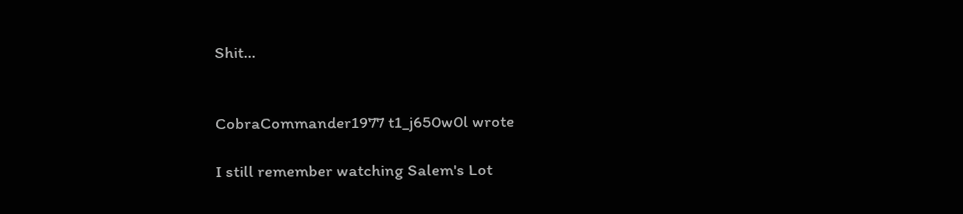Shit…


CobraCommander1977 t1_j650w0l wrote

I still remember watching Salem's Lot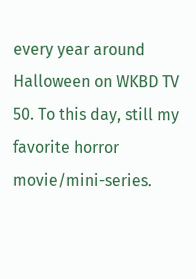every year around Halloween on WKBD TV 50. To this day, still my favorite horror movie/mini-series.